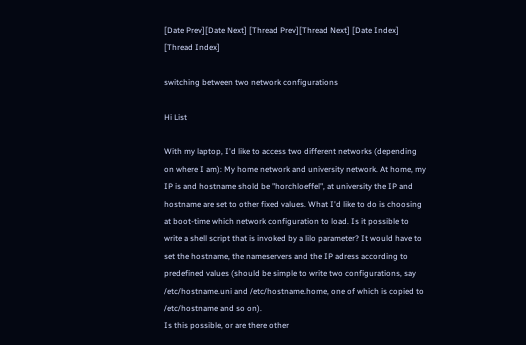[Date Prev][Date Next] [Thread Prev][Thread Next] [Date Index] [Thread Index]

switching between two network configurations

Hi List

With my laptop, I'd like to access two different networks (depending on where I am): My home network and university network. At home, my IP is and hostname shold be "horchloeffel", at university the IP and hostname are set to other fixed values. What I'd like to do is choosing at boot-time which network configuration to load. Is it possible to write a shell script that is invoked by a lilo parameter? It would have to set the hostname, the nameservers and the IP adress according to predefined values (should be simple to write two configurations, say /etc/hostname.uni and /etc/hostname.home, one of which is copied to /etc/hostname and so on).
Is this possible, or are there other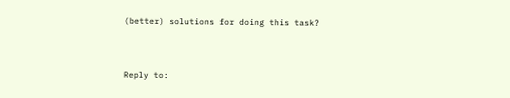(better) solutions for doing this task?


Reply to: